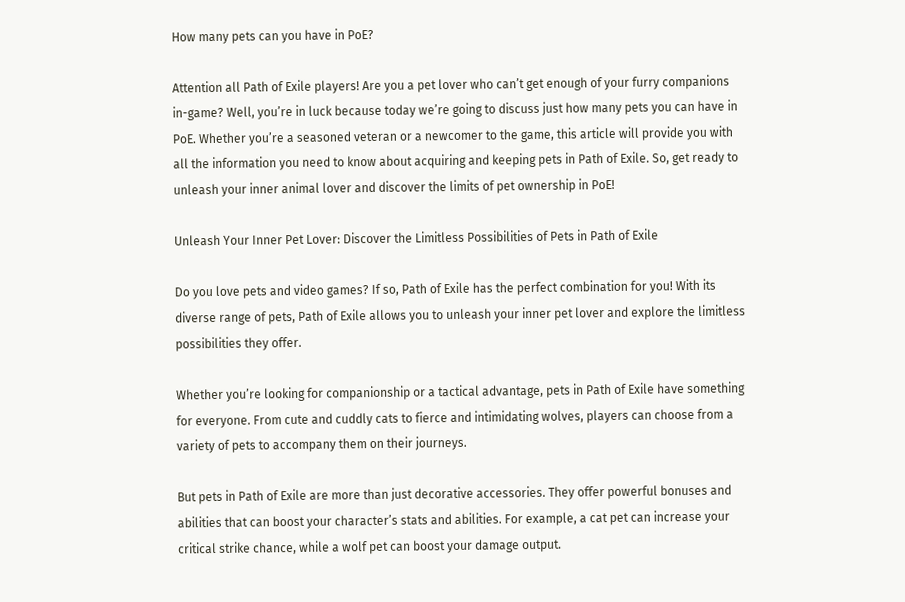How many pets can you have in PoE?

Attention all Path of Exile players! Are you a pet lover who can’t get enough of your furry companions in-game? Well, you’re in luck because today we’re going to discuss just how many pets you can have in PoE. Whether you’re a seasoned veteran or a newcomer to the game, this article will provide you with all the information you need to know about acquiring and keeping pets in Path of Exile. So, get ready to unleash your inner animal lover and discover the limits of pet ownership in PoE!

Unleash Your Inner Pet Lover: Discover the Limitless Possibilities of Pets in Path of Exile

Do you love pets and video games? If so, Path of Exile has the perfect combination for you! With its diverse range of pets, Path of Exile allows you to unleash your inner pet lover and explore the limitless possibilities they offer.

Whether you’re looking for companionship or a tactical advantage, pets in Path of Exile have something for everyone. From cute and cuddly cats to fierce and intimidating wolves, players can choose from a variety of pets to accompany them on their journeys.

But pets in Path of Exile are more than just decorative accessories. They offer powerful bonuses and abilities that can boost your character’s stats and abilities. For example, a cat pet can increase your critical strike chance, while a wolf pet can boost your damage output.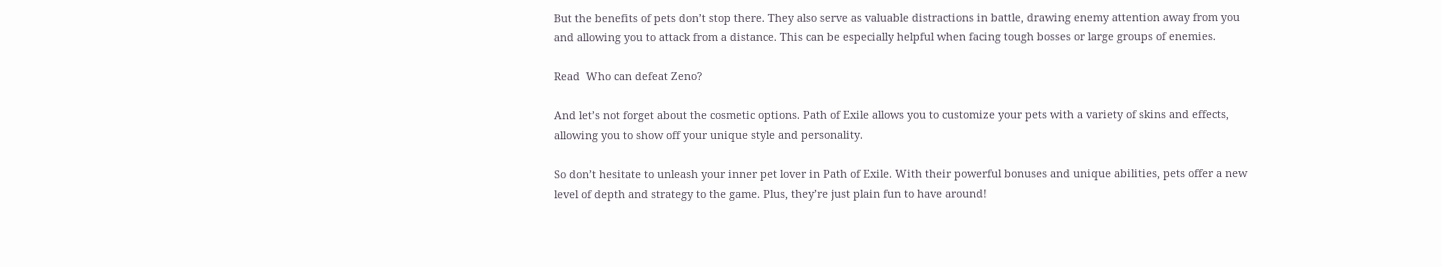But the benefits of pets don’t stop there. They also serve as valuable distractions in battle, drawing enemy attention away from you and allowing you to attack from a distance. This can be especially helpful when facing tough bosses or large groups of enemies.

Read  Who can defeat Zeno?

And let’s not forget about the cosmetic options. Path of Exile allows you to customize your pets with a variety of skins and effects, allowing you to show off your unique style and personality.

So don’t hesitate to unleash your inner pet lover in Path of Exile. With their powerful bonuses and unique abilities, pets offer a new level of depth and strategy to the game. Plus, they’re just plain fun to have around!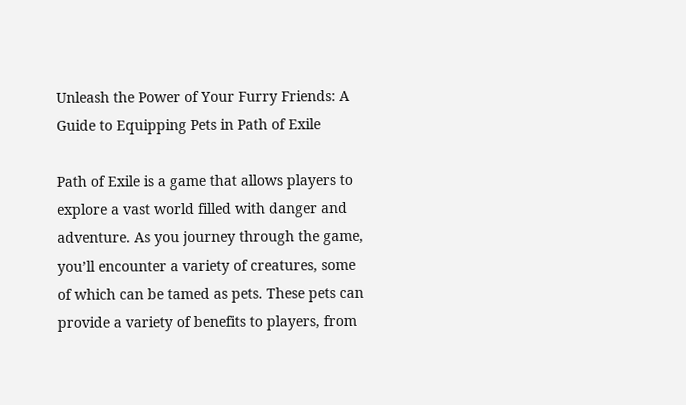Unleash the Power of Your Furry Friends: A Guide to Equipping Pets in Path of Exile

Path of Exile is a game that allows players to explore a vast world filled with danger and adventure. As you journey through the game, you’ll encounter a variety of creatures, some of which can be tamed as pets. These pets can provide a variety of benefits to players, from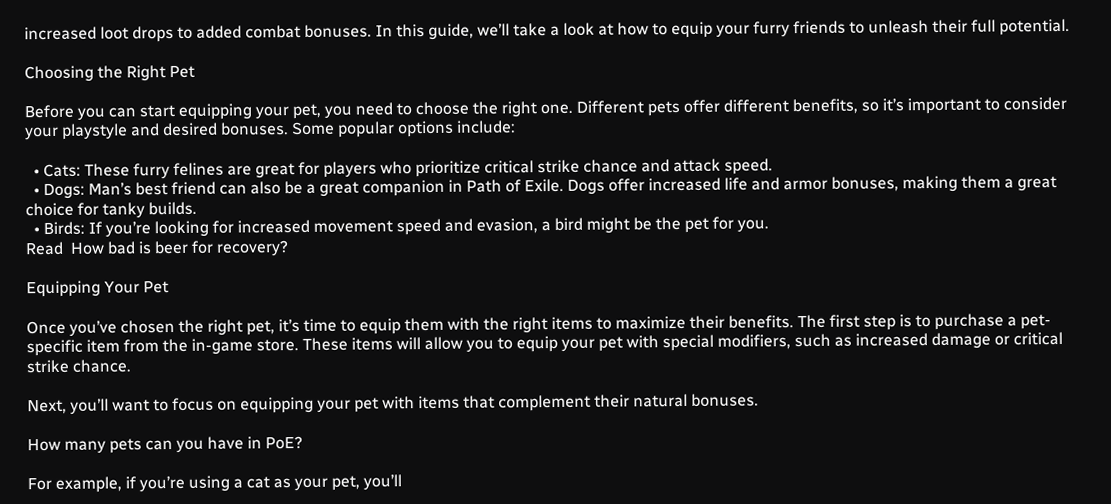increased loot drops to added combat bonuses. In this guide, we’ll take a look at how to equip your furry friends to unleash their full potential.

Choosing the Right Pet

Before you can start equipping your pet, you need to choose the right one. Different pets offer different benefits, so it’s important to consider your playstyle and desired bonuses. Some popular options include:

  • Cats: These furry felines are great for players who prioritize critical strike chance and attack speed.
  • Dogs: Man’s best friend can also be a great companion in Path of Exile. Dogs offer increased life and armor bonuses, making them a great choice for tanky builds.
  • Birds: If you’re looking for increased movement speed and evasion, a bird might be the pet for you.
Read  How bad is beer for recovery?

Equipping Your Pet

Once you’ve chosen the right pet, it’s time to equip them with the right items to maximize their benefits. The first step is to purchase a pet-specific item from the in-game store. These items will allow you to equip your pet with special modifiers, such as increased damage or critical strike chance.

Next, you’ll want to focus on equipping your pet with items that complement their natural bonuses.

How many pets can you have in PoE?

For example, if you’re using a cat as your pet, you’ll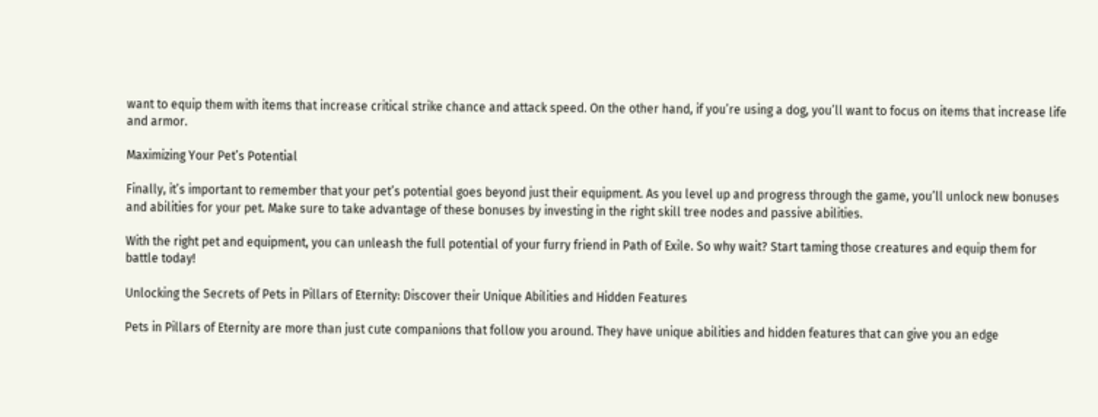want to equip them with items that increase critical strike chance and attack speed. On the other hand, if you’re using a dog, you’ll want to focus on items that increase life and armor.

Maximizing Your Pet’s Potential

Finally, it’s important to remember that your pet’s potential goes beyond just their equipment. As you level up and progress through the game, you’ll unlock new bonuses and abilities for your pet. Make sure to take advantage of these bonuses by investing in the right skill tree nodes and passive abilities.

With the right pet and equipment, you can unleash the full potential of your furry friend in Path of Exile. So why wait? Start taming those creatures and equip them for battle today!

Unlocking the Secrets of Pets in Pillars of Eternity: Discover their Unique Abilities and Hidden Features

Pets in Pillars of Eternity are more than just cute companions that follow you around. They have unique abilities and hidden features that can give you an edge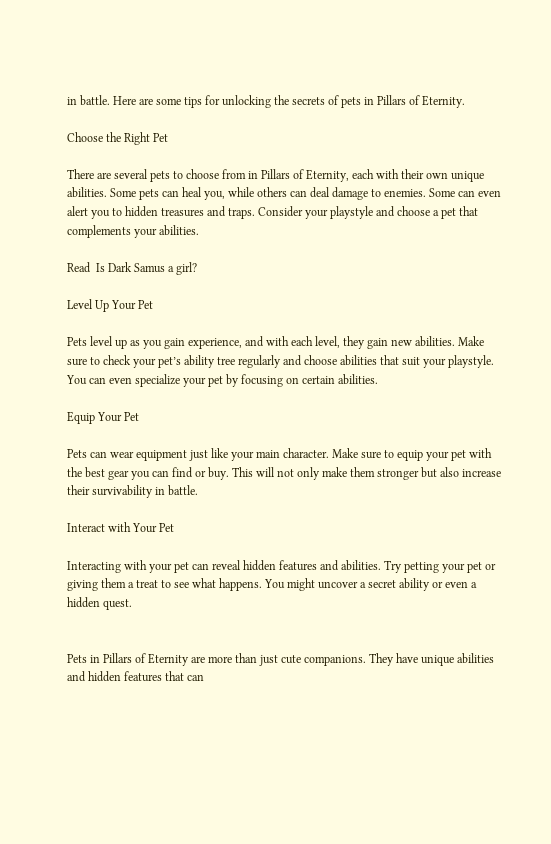in battle. Here are some tips for unlocking the secrets of pets in Pillars of Eternity.

Choose the Right Pet

There are several pets to choose from in Pillars of Eternity, each with their own unique abilities. Some pets can heal you, while others can deal damage to enemies. Some can even alert you to hidden treasures and traps. Consider your playstyle and choose a pet that complements your abilities.

Read  Is Dark Samus a girl?

Level Up Your Pet

Pets level up as you gain experience, and with each level, they gain new abilities. Make sure to check your pet’s ability tree regularly and choose abilities that suit your playstyle. You can even specialize your pet by focusing on certain abilities.

Equip Your Pet

Pets can wear equipment just like your main character. Make sure to equip your pet with the best gear you can find or buy. This will not only make them stronger but also increase their survivability in battle.

Interact with Your Pet

Interacting with your pet can reveal hidden features and abilities. Try petting your pet or giving them a treat to see what happens. You might uncover a secret ability or even a hidden quest.


Pets in Pillars of Eternity are more than just cute companions. They have unique abilities and hidden features that can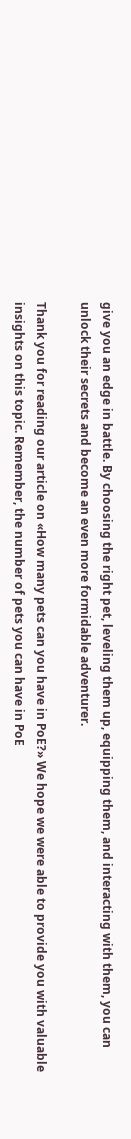give you an edge in battle. By choosing the right pet, leveling them up, equipping them, and interacting with them, you can unlock their secrets and become an even more formidable adventurer.

Thank you for reading our article on «How many pets can you have in PoE?» We hope we were able to provide you with valuable insights on this topic. Remember, the number of pets you can have in PoE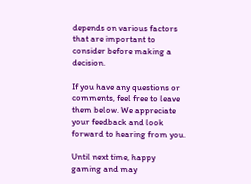depends on various factors that are important to consider before making a decision.

If you have any questions or comments, feel free to leave them below. We appreciate your feedback and look forward to hearing from you.

Until next time, happy gaming and may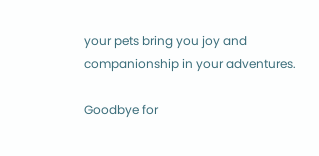your pets bring you joy and companionship in your adventures.

Goodbye for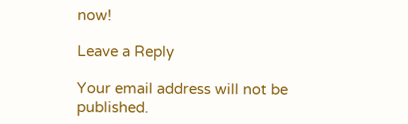now!

Leave a Reply

Your email address will not be published.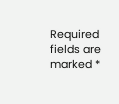Required fields are marked *